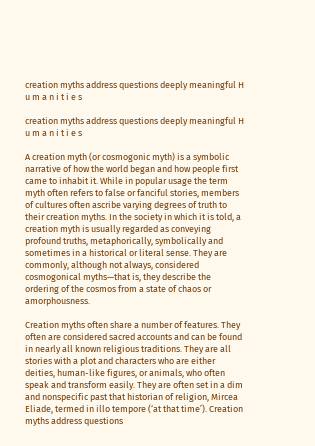creation myths address questions deeply meaningful H u m a n i t i e s

creation myths address questions deeply meaningful H u m a n i t i e s

A creation myth (or cosmogonic myth) is a symbolic narrative of how the world began and how people first came to inhabit it. While in popular usage the term myth often refers to false or fanciful stories, members of cultures often ascribe varying degrees of truth to their creation myths. In the society in which it is told, a creation myth is usually regarded as conveying profound truths, metaphorically, symbolically and sometimes in a historical or literal sense. They are commonly, although not always, considered cosmogonical myths—that is, they describe the ordering of the cosmos from a state of chaos or amorphousness.

Creation myths often share a number of features. They often are considered sacred accounts and can be found in nearly all known religious traditions. They are all stories with a plot and characters who are either deities, human-like figures, or animals, who often speak and transform easily. They are often set in a dim and nonspecific past that historian of religion, Mircea Eliade, termed in illo tempore (‘at that time’). Creation myths address questions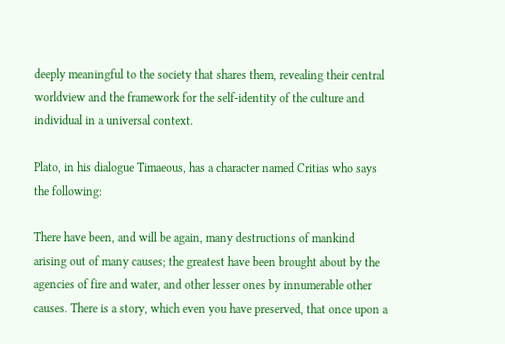deeply meaningful to the society that shares them, revealing their central worldview and the framework for the self-identity of the culture and individual in a universal context.

Plato, in his dialogue Timaeous, has a character named Critias who says the following:

There have been, and will be again, many destructions of mankind arising out of many causes; the greatest have been brought about by the agencies of fire and water, and other lesser ones by innumerable other causes. There is a story, which even you have preserved, that once upon a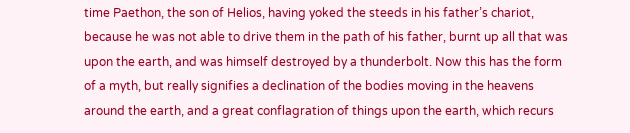time Paethon, the son of Helios, having yoked the steeds in his father’s chariot, because he was not able to drive them in the path of his father, burnt up all that was upon the earth, and was himself destroyed by a thunderbolt. Now this has the form of a myth, but really signifies a declination of the bodies moving in the heavens around the earth, and a great conflagration of things upon the earth, which recurs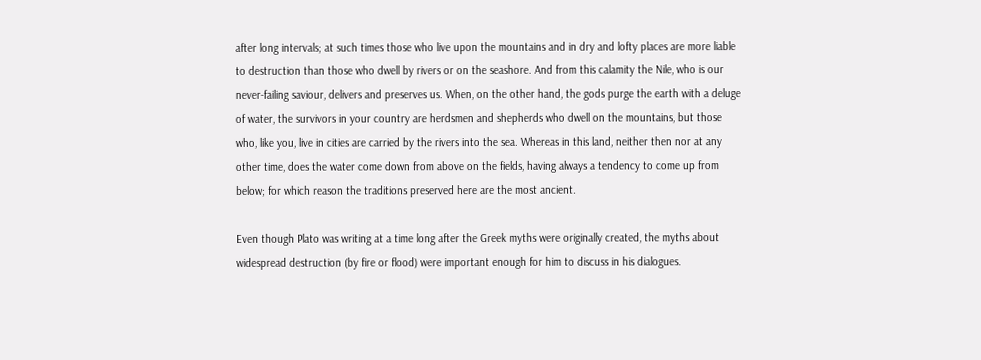after long intervals; at such times those who live upon the mountains and in dry and lofty places are more liable to destruction than those who dwell by rivers or on the seashore. And from this calamity the Nile, who is our never-failing saviour, delivers and preserves us. When, on the other hand, the gods purge the earth with a deluge of water, the survivors in your country are herdsmen and shepherds who dwell on the mountains, but those who, like you, live in cities are carried by the rivers into the sea. Whereas in this land, neither then nor at any other time, does the water come down from above on the fields, having always a tendency to come up from below; for which reason the traditions preserved here are the most ancient.

Even though Plato was writing at a time long after the Greek myths were originally created, the myths about widespread destruction (by fire or flood) were important enough for him to discuss in his dialogues.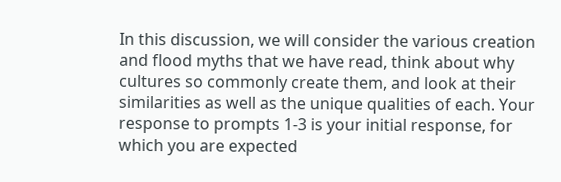In this discussion, we will consider the various creation and flood myths that we have read, think about why cultures so commonly create them, and look at their similarities as well as the unique qualities of each. Your response to prompts 1-3 is your initial response, for which you are expected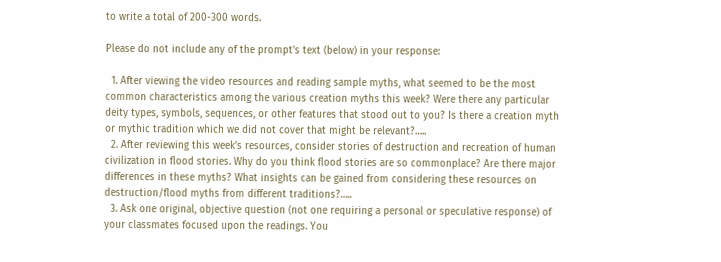to write a total of 200-300 words.

Please do not include any of the prompt’s text (below) in your response:

  1. After viewing the video resources and reading sample myths, what seemed to be the most common characteristics among the various creation myths this week? Were there any particular deity types, symbols, sequences, or other features that stood out to you? Is there a creation myth or mythic tradition which we did not cover that might be relevant?…..
  2. After reviewing this week’s resources, consider stories of destruction and recreation of human civilization in flood stories. Why do you think flood stories are so commonplace? Are there major differences in these myths? What insights can be gained from considering these resources on destruction/flood myths from different traditions?…..
  3. Ask one original, objective question (not one requiring a personal or speculative response) of your classmates focused upon the readings. You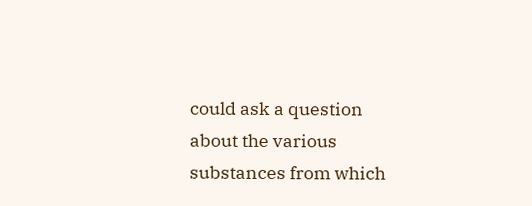could ask a question about the various substances from which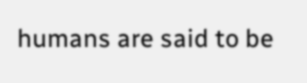humans are said to be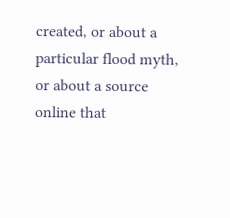created, or about a particular flood myth, or about a source online that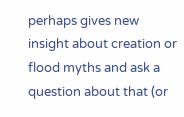perhaps gives new insight about creation or flood myths and ask a question about that (or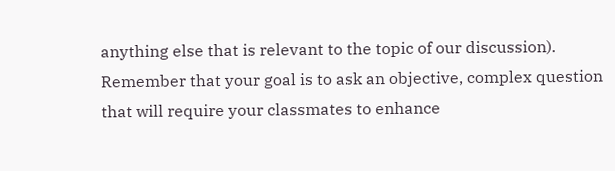anything else that is relevant to the topic of our discussion). Remember that your goal is to ask an objective, complex question that will require your classmates to enhance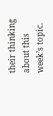their thinking about this week’s topic.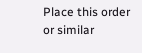Place this order or similar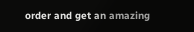order and get an amazing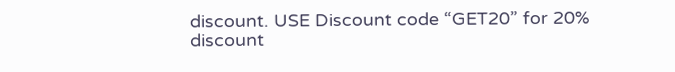discount. USE Discount code “GET20” for 20% discount